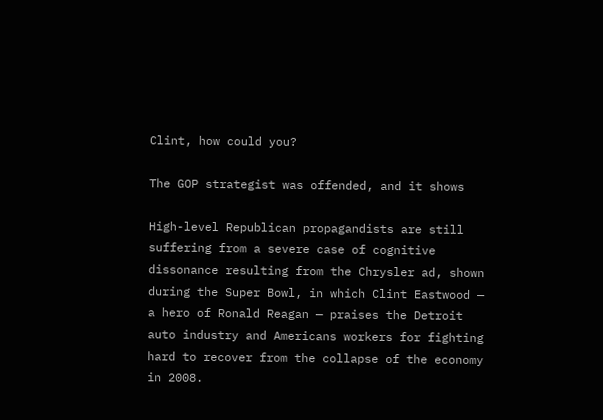Clint, how could you?

The GOP strategist was offended, and it shows

High-level Republican propagandists are still suffering from a severe case of cognitive dissonance resulting from the Chrysler ad, shown during the Super Bowl, in which Clint Eastwood — a hero of Ronald Reagan — praises the Detroit auto industry and Americans workers for fighting hard to recover from the collapse of the economy in 2008.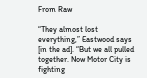From Raw

“They almost lost everything,” Eastwood says [in the ad]. “But we all pulled together. Now Motor City is fighting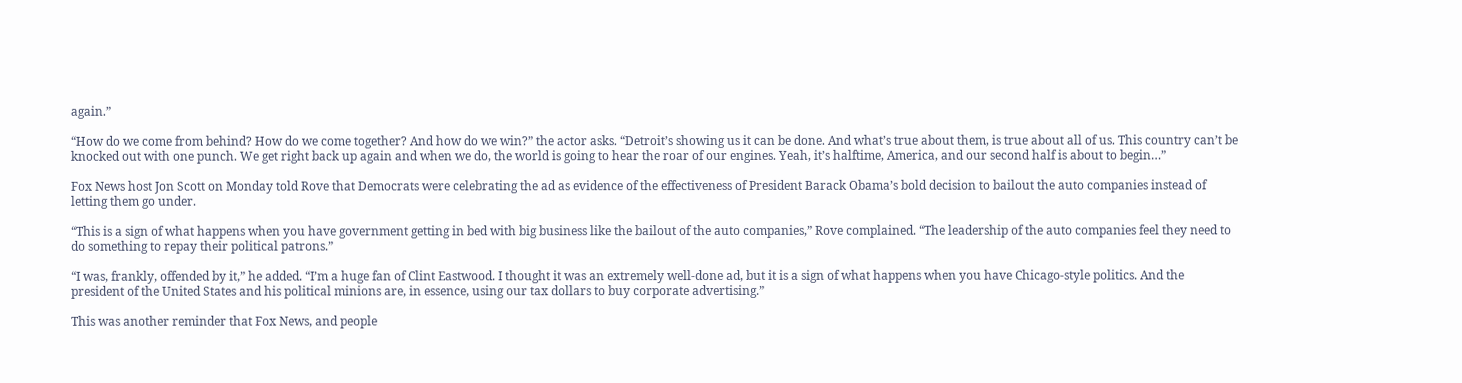again.”

“How do we come from behind? How do we come together? And how do we win?” the actor asks. “Detroit’s showing us it can be done. And what’s true about them, is true about all of us. This country can’t be knocked out with one punch. We get right back up again and when we do, the world is going to hear the roar of our engines. Yeah, it’s halftime, America, and our second half is about to begin…”

Fox News host Jon Scott on Monday told Rove that Democrats were celebrating the ad as evidence of the effectiveness of President Barack Obama’s bold decision to bailout the auto companies instead of letting them go under.

“This is a sign of what happens when you have government getting in bed with big business like the bailout of the auto companies,” Rove complained. “The leadership of the auto companies feel they need to do something to repay their political patrons.”

“I was, frankly, offended by it,” he added. “I’m a huge fan of Clint Eastwood. I thought it was an extremely well-done ad, but it is a sign of what happens when you have Chicago-style politics. And the president of the United States and his political minions are, in essence, using our tax dollars to buy corporate advertising.”

This was another reminder that Fox News, and people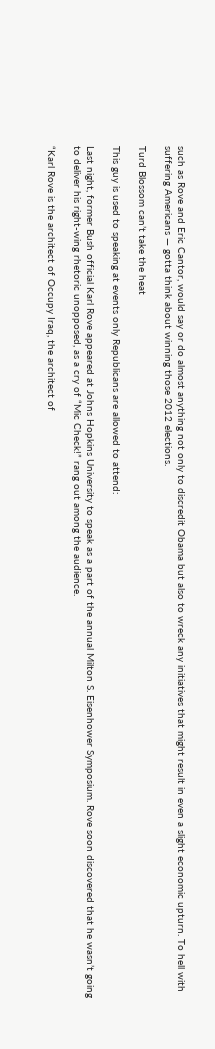such as Rove and Eric Cantor, would say or do almost anything not only to discredit Obama but also to wreck any initiatives that might result in even a slight economic upturn. To hell with suffering Americans — gotta think about winning those 2012 elections.

Turd Blossom can’t take the heat

This guy is used to speaking at events only Republicans are allowed to attend:

Last night, former Bush official Karl Rove appeared at Johns Hopkins University to speak as a part of the annual Milton S. Eisenhower Symposium. Rove soon discovered that he wasn’t going to deliver his right-wing rhetoric unopposed, as a cry of “Mic Check!” rang out among the audience.

“Karl Rove is the architect of Occupy Iraq, the architect of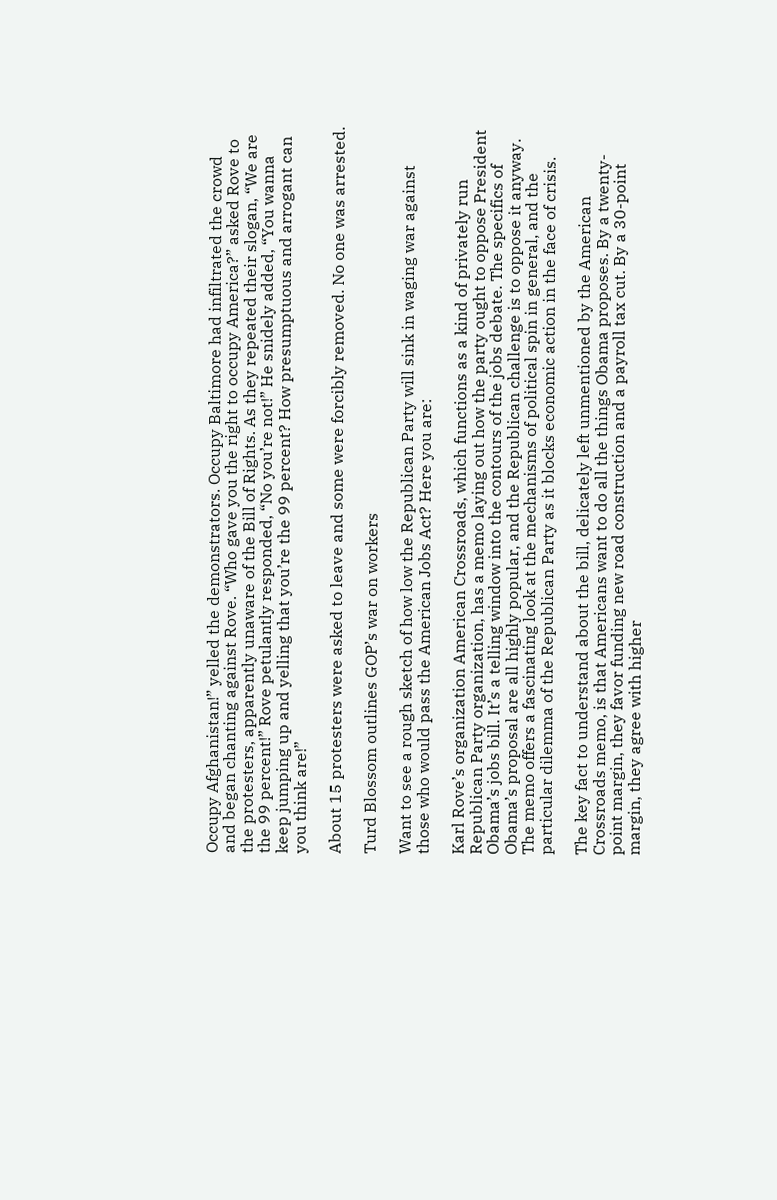Occupy Afghanistan!” yelled the demonstrators. Occupy Baltimore had infiltrated the crowd and began chanting against Rove. “Who gave you the right to occupy America?” asked Rove to the protesters, apparently unaware of the Bill of Rights. As they repeated their slogan, “We are the 99 percent!” Rove petulantly responded, “No you’re not!” He snidely added, “You wanna keep jumping up and yelling that you’re the 99 percent? How presumptuous and arrogant can you think are!”

About 15 protesters were asked to leave and some were forcibly removed. No one was arrested.

Turd Blossom outlines GOP’s war on workers

Want to see a rough sketch of how low the Republican Party will sink in waging war against those who would pass the American Jobs Act? Here you are:

Karl Rove’s organization American Crossroads, which functions as a kind of privately run Republican Party organization, has a memo laying out how the party ought to oppose President Obama’s jobs bill. It’s a telling window into the contours of the jobs debate. The specifics of Obama’s proposal are all highly popular, and the Republican challenge is to oppose it anyway. The memo offers a fascinating look at the mechanisms of political spin in general, and the particular dilemma of the Republican Party as it blocks economic action in the face of crisis.

The key fact to understand about the bill, delicately left unmentioned by the American Crossroads memo, is that Americans want to do all the things Obama proposes. By a twenty-point margin, they favor funding new road construction and a payroll tax cut. By a 30-point margin, they agree with higher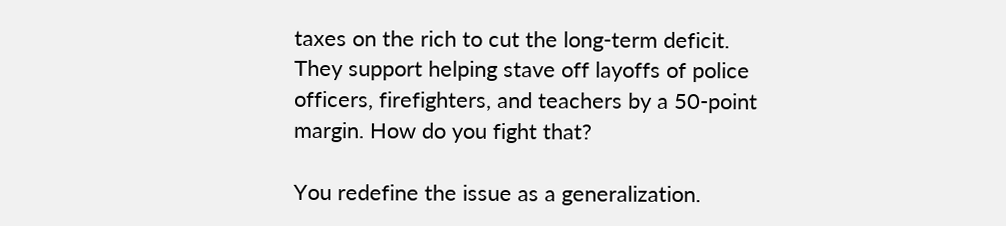taxes on the rich to cut the long-term deficit. They support helping stave off layoffs of police officers, firefighters, and teachers by a 50-point margin. How do you fight that?

You redefine the issue as a generalization.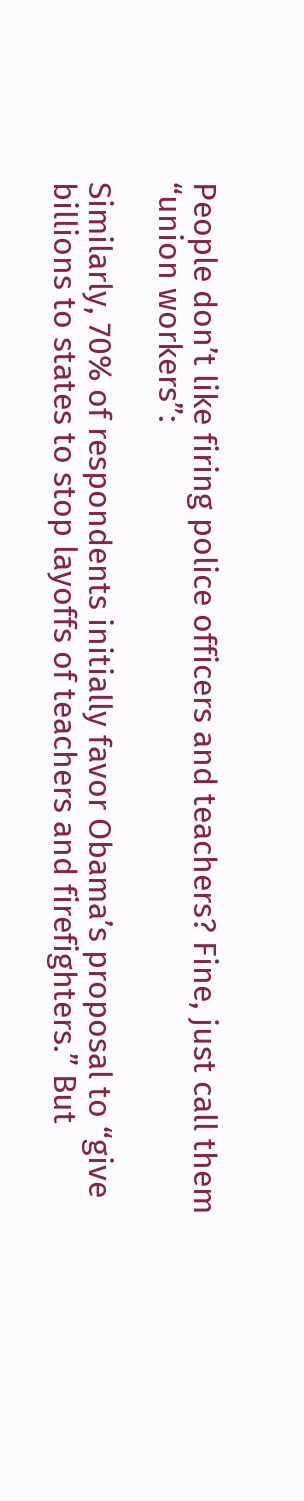People don’t like firing police officers and teachers? Fine, just call them “union workers”:

Similarly, 70% of respondents initially favor Obama’s proposal to “give billions to states to stop layoffs of teachers and firefighters.” But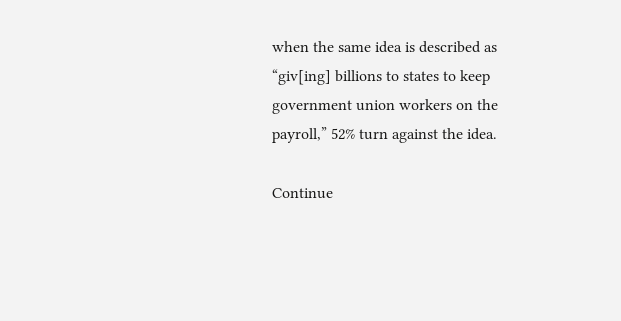when the same idea is described as “giv[ing] billions to states to keep government union workers on the payroll,” 52% turn against the idea.

Continue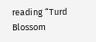reading “Turd Blossom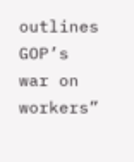outlines GOP’s war on workers”